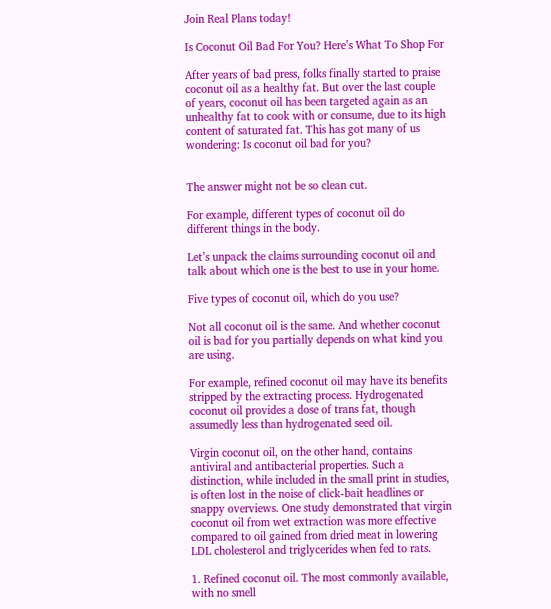Join Real Plans today!

Is Coconut Oil Bad For You? Here’s What To Shop For

After years of bad press, folks finally started to praise coconut oil as a healthy fat. But over the last couple of years, coconut oil has been targeted again as an unhealthy fat to cook with or consume, due to its high content of saturated fat. This has got many of us wondering: Is coconut oil bad for you?


The answer might not be so clean cut.

For example, different types of coconut oil do different things in the body.

Let’s unpack the claims surrounding coconut oil and talk about which one is the best to use in your home.

Five types of coconut oil, which do you use?

Not all coconut oil is the same. And whether coconut oil is bad for you partially depends on what kind you are using.

For example, refined coconut oil may have its benefits stripped by the extracting process. Hydrogenated coconut oil provides a dose of trans fat, though assumedly less than hydrogenated seed oil.

Virgin coconut oil, on the other hand, contains antiviral and antibacterial properties. Such a distinction, while included in the small print in studies, is often lost in the noise of click-bait headlines or snappy overviews. One study demonstrated that virgin coconut oil from wet extraction was more effective compared to oil gained from dried meat in lowering LDL cholesterol and triglycerides when fed to rats.

1. Refined coconut oil. The most commonly available, with no smell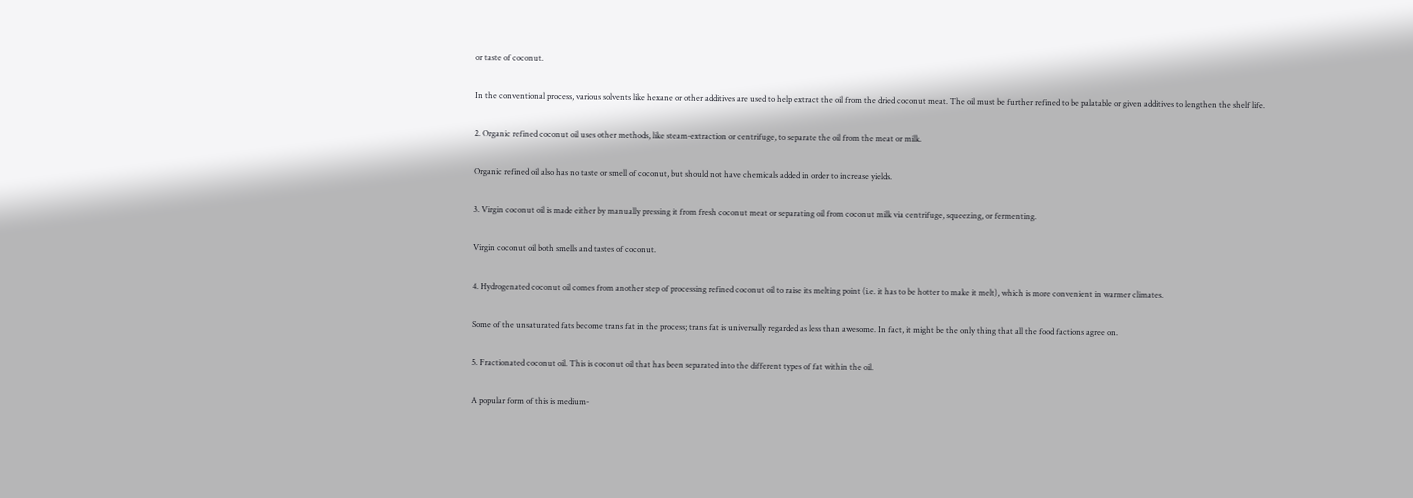or taste of coconut.

In the conventional process, various solvents like hexane or other additives are used to help extract the oil from the dried coconut meat. The oil must be further refined to be palatable or given additives to lengthen the shelf life.

2. Organic refined coconut oil uses other methods, like steam-extraction or centrifuge, to separate the oil from the meat or milk.

Organic refined oil also has no taste or smell of coconut, but should not have chemicals added in order to increase yields.

3. Virgin coconut oil is made either by manually pressing it from fresh coconut meat or separating oil from coconut milk via centrifuge, squeezing, or fermenting.

Virgin coconut oil both smells and tastes of coconut.

4. Hydrogenated coconut oil comes from another step of processing refined coconut oil to raise its melting point (i.e. it has to be hotter to make it melt), which is more convenient in warmer climates.

Some of the unsaturated fats become trans fat in the process; trans fat is universally regarded as less than awesome. In fact, it might be the only thing that all the food factions agree on.

5. Fractionated coconut oil. This is coconut oil that has been separated into the different types of fat within the oil.

A popular form of this is medium-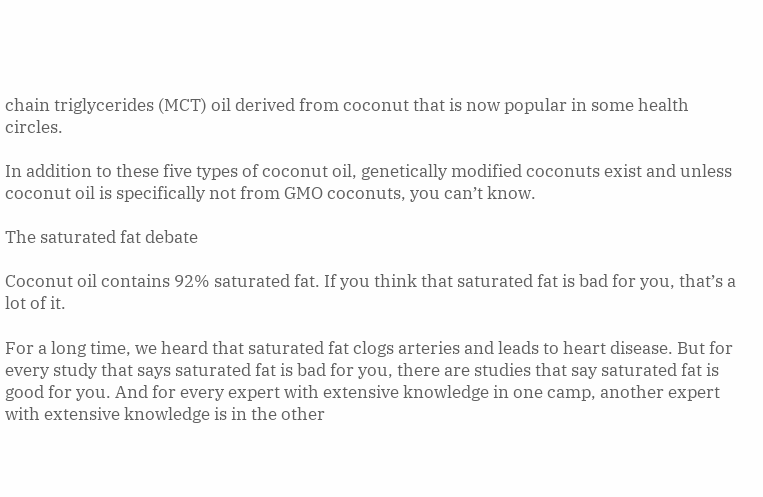chain triglycerides (MCT) oil derived from coconut that is now popular in some health circles.

In addition to these five types of coconut oil, genetically modified coconuts exist and unless coconut oil is specifically not from GMO coconuts, you can’t know.

The saturated fat debate

Coconut oil contains 92% saturated fat. If you think that saturated fat is bad for you, that’s a lot of it.

For a long time, we heard that saturated fat clogs arteries and leads to heart disease. But for every study that says saturated fat is bad for you, there are studies that say saturated fat is good for you. And for every expert with extensive knowledge in one camp, another expert with extensive knowledge is in the other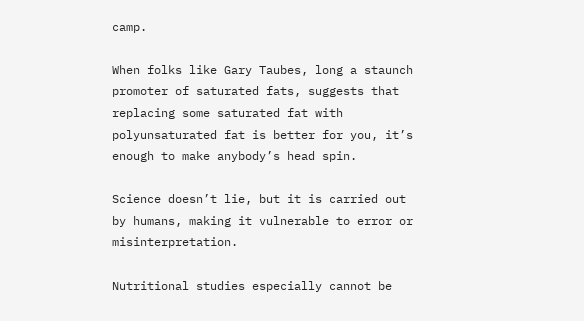camp.

When folks like Gary Taubes, long a staunch promoter of saturated fats, suggests that replacing some saturated fat with polyunsaturated fat is better for you, it’s enough to make anybody’s head spin.

Science doesn’t lie, but it is carried out by humans, making it vulnerable to error or misinterpretation.

Nutritional studies especially cannot be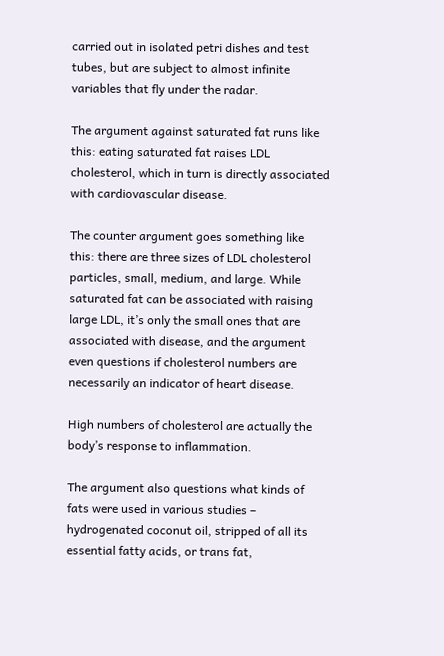carried out in isolated petri dishes and test tubes, but are subject to almost infinite variables that fly under the radar.

The argument against saturated fat runs like this: eating saturated fat raises LDL cholesterol, which in turn is directly associated with cardiovascular disease.

The counter argument goes something like this: there are three sizes of LDL cholesterol particles, small, medium, and large. While saturated fat can be associated with raising large LDL, it’s only the small ones that are associated with disease, and the argument even questions if cholesterol numbers are necessarily an indicator of heart disease.

High numbers of cholesterol are actually the body’s response to inflammation.

The argument also questions what kinds of fats were used in various studies – hydrogenated coconut oil, stripped of all its essential fatty acids, or trans fat,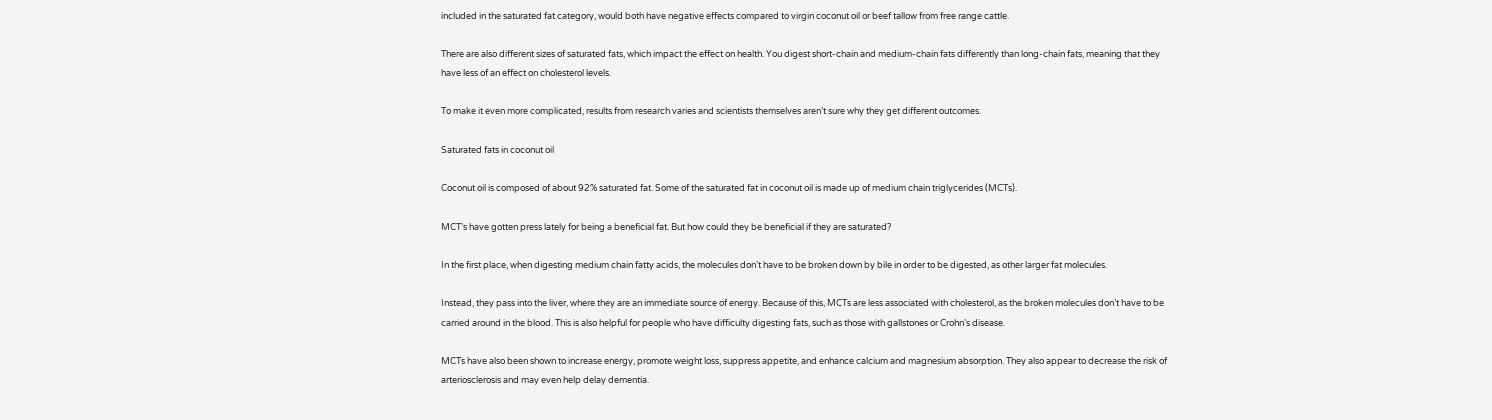included in the saturated fat category, would both have negative effects compared to virgin coconut oil or beef tallow from free range cattle.

There are also different sizes of saturated fats, which impact the effect on health. You digest short-chain and medium-chain fats differently than long-chain fats, meaning that they have less of an effect on cholesterol levels.

To make it even more complicated, results from research varies and scientists themselves aren’t sure why they get different outcomes.

Saturated fats in coconut oil

Coconut oil is composed of about 92% saturated fat. Some of the saturated fat in coconut oil is made up of medium chain triglycerides (MCTs).

MCT’s have gotten press lately for being a beneficial fat. But how could they be beneficial if they are saturated?

In the first place, when digesting medium chain fatty acids, the molecules don’t have to be broken down by bile in order to be digested, as other larger fat molecules.

Instead, they pass into the liver, where they are an immediate source of energy. Because of this, MCTs are less associated with cholesterol, as the broken molecules don’t have to be carried around in the blood. This is also helpful for people who have difficulty digesting fats, such as those with gallstones or Crohn’s disease.

MCTs have also been shown to increase energy, promote weight loss, suppress appetite, and enhance calcium and magnesium absorption. They also appear to decrease the risk of arteriosclerosis and may even help delay dementia.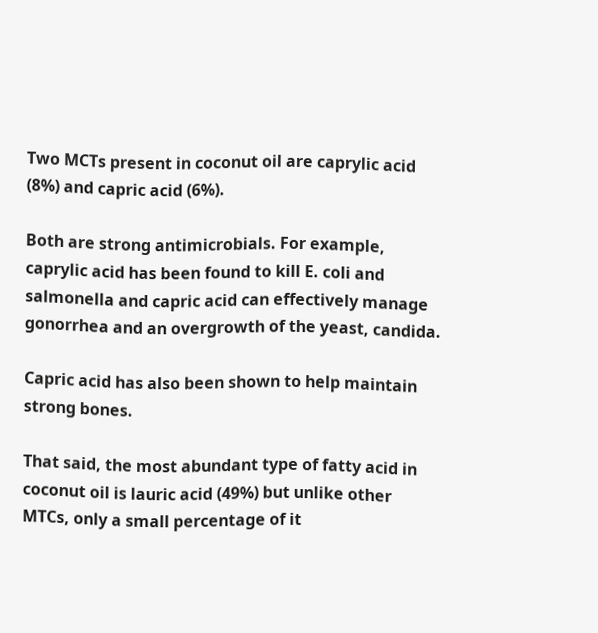Two MCTs present in coconut oil are caprylic acid (8%) and capric acid (6%).

Both are strong antimicrobials. For example, caprylic acid has been found to kill E. coli and salmonella and capric acid can effectively manage gonorrhea and an overgrowth of the yeast, candida.

Capric acid has also been shown to help maintain strong bones.

That said, the most abundant type of fatty acid in coconut oil is lauric acid (49%) but unlike other MTCs, only a small percentage of it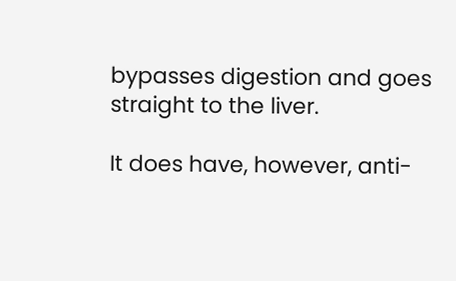bypasses digestion and goes straight to the liver.

It does have, however, anti-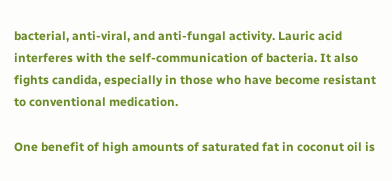bacterial, anti-viral, and anti-fungal activity. Lauric acid interferes with the self-communication of bacteria. It also fights candida, especially in those who have become resistant to conventional medication.

One benefit of high amounts of saturated fat in coconut oil is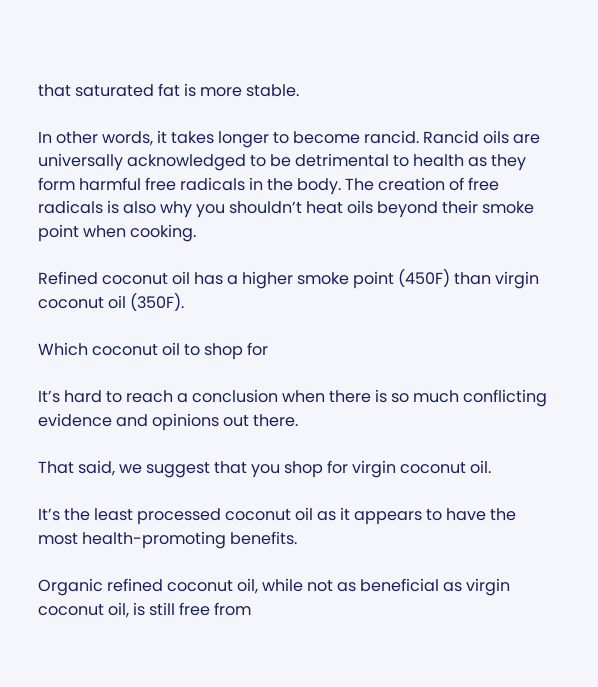that saturated fat is more stable.

In other words, it takes longer to become rancid. Rancid oils are universally acknowledged to be detrimental to health as they form harmful free radicals in the body. The creation of free radicals is also why you shouldn’t heat oils beyond their smoke point when cooking.

Refined coconut oil has a higher smoke point (450F) than virgin coconut oil (350F).

Which coconut oil to shop for

It’s hard to reach a conclusion when there is so much conflicting evidence and opinions out there.

That said, we suggest that you shop for virgin coconut oil.

It’s the least processed coconut oil as it appears to have the most health-promoting benefits.

Organic refined coconut oil, while not as beneficial as virgin coconut oil, is still free from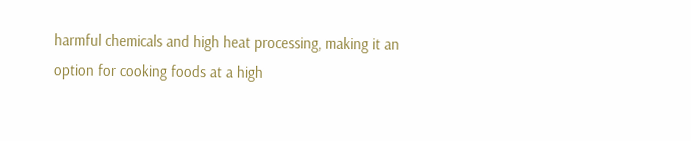harmful chemicals and high heat processing, making it an option for cooking foods at a high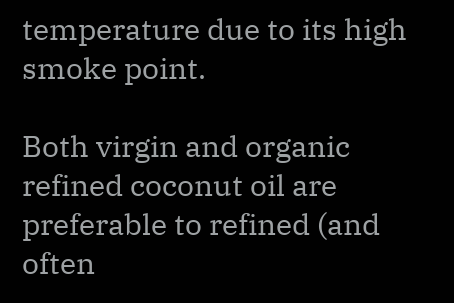temperature due to its high smoke point.

Both virgin and organic refined coconut oil are preferable to refined (and often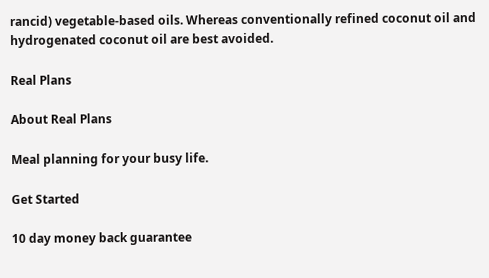rancid) vegetable-based oils. Whereas conventionally refined coconut oil and hydrogenated coconut oil are best avoided.

Real Plans

About Real Plans

Meal planning for your busy life.

Get Started

10 day money back guarantee